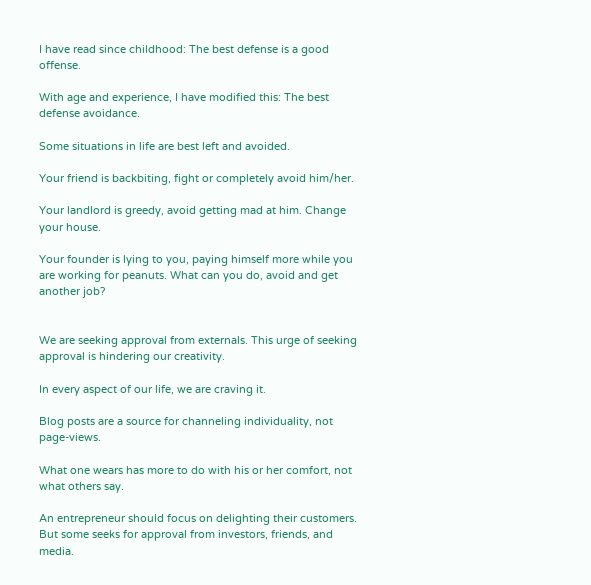I have read since childhood: The best defense is a good offense.

With age and experience, I have modified this: The best defense avoidance.

Some situations in life are best left and avoided.

Your friend is backbiting, fight or completely avoid him/her.

Your landlord is greedy, avoid getting mad at him. Change your house.

Your founder is lying to you, paying himself more while you are working for peanuts. What can you do, avoid and get another job?


We are seeking approval from externals. This urge of seeking approval is hindering our creativity.

In every aspect of our life, we are craving it.

Blog posts are a source for channeling individuality, not page-views.

What one wears has more to do with his or her comfort, not what others say.

An entrepreneur should focus on delighting their customers. But some seeks for approval from investors, friends, and media.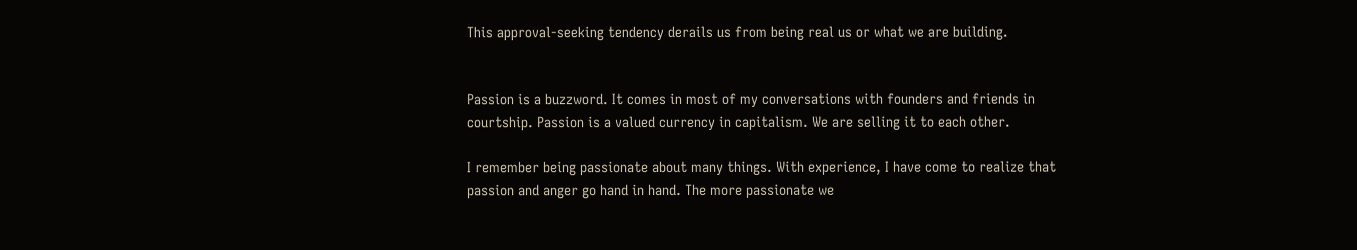This approval-seeking tendency derails us from being real us or what we are building.


Passion is a buzzword. It comes in most of my conversations with founders and friends in courtship. Passion is a valued currency in capitalism. We are selling it to each other.

I remember being passionate about many things. With experience, I have come to realize that passion and anger go hand in hand. The more passionate we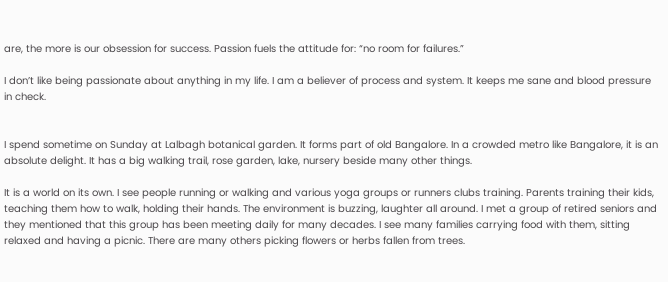are, the more is our obsession for success. Passion fuels the attitude for: “no room for failures.”

I don’t like being passionate about anything in my life. I am a believer of process and system. It keeps me sane and blood pressure in check.


I spend sometime on Sunday at Lalbagh botanical garden. It forms part of old Bangalore. In a crowded metro like Bangalore, it is an absolute delight. It has a big walking trail, rose garden, lake, nursery beside many other things.

It is a world on its own. I see people running or walking and various yoga groups or runners clubs training. Parents training their kids, teaching them how to walk, holding their hands. The environment is buzzing, laughter all around. I met a group of retired seniors and they mentioned that this group has been meeting daily for many decades. I see many families carrying food with them, sitting relaxed and having a picnic. There are many others picking flowers or herbs fallen from trees.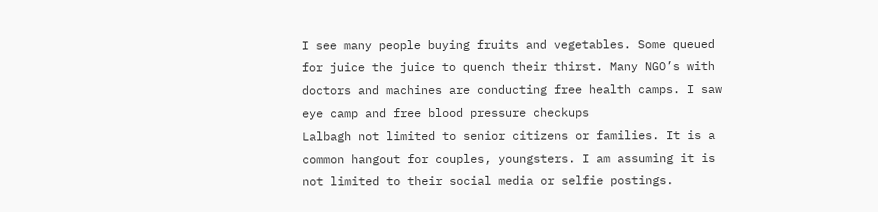I see many people buying fruits and vegetables. Some queued for juice the juice to quench their thirst. Many NGO’s with doctors and machines are conducting free health camps. I saw eye camp and free blood pressure checkups
Lalbagh not limited to senior citizens or families. It is a common hangout for couples, youngsters. I am assuming it is not limited to their social media or selfie postings.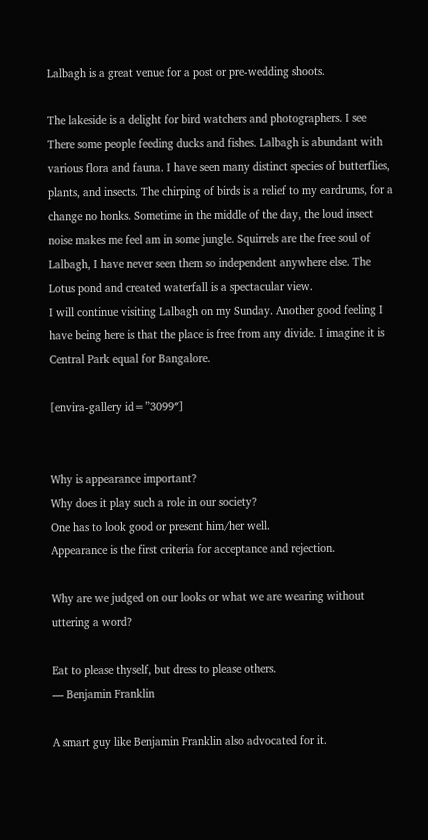Lalbagh is a great venue for a post or pre-wedding shoots.

The lakeside is a delight for bird watchers and photographers. I see There some people feeding ducks and fishes. Lalbagh is abundant with various flora and fauna. I have seen many distinct species of butterflies, plants, and insects. The chirping of birds is a relief to my eardrums, for a change no honks. Sometime in the middle of the day, the loud insect noise makes me feel am in some jungle. Squirrels are the free soul of Lalbagh, I have never seen them so independent anywhere else. The Lotus pond and created waterfall is a spectacular view.
I will continue visiting Lalbagh on my Sunday. Another good feeling I have being here is that the place is free from any divide. I imagine it is Central Park equal for Bangalore.

[envira-gallery id=”3099″]


Why is appearance important?
Why does it play such a role in our society?
One has to look good or present him/her well.
Appearance is the first criteria for acceptance and rejection.

Why are we judged on our looks or what we are wearing without uttering a word?

Eat to please thyself, but dress to please others.
— Benjamin Franklin

A smart guy like Benjamin Franklin also advocated for it.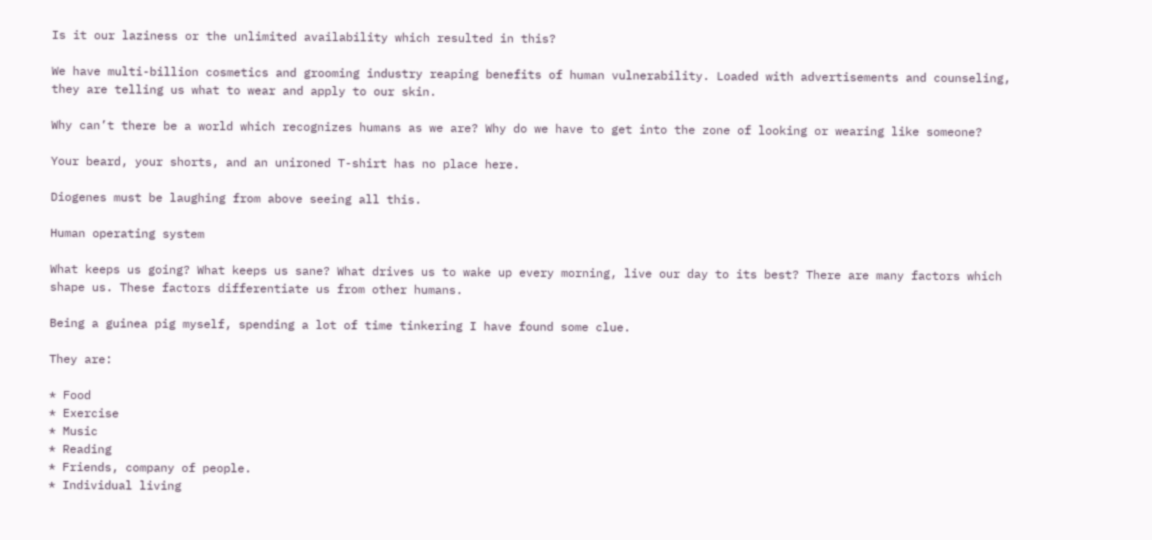Is it our laziness or the unlimited availability which resulted in this?

We have multi-billion cosmetics and grooming industry reaping benefits of human vulnerability. Loaded with advertisements and counseling, they are telling us what to wear and apply to our skin.

Why can’t there be a world which recognizes humans as we are? Why do we have to get into the zone of looking or wearing like someone?

Your beard, your shorts, and an unironed T-shirt has no place here.

Diogenes must be laughing from above seeing all this.

Human operating system

What keeps us going? What keeps us sane? What drives us to wake up every morning, live our day to its best? There are many factors which shape us. These factors differentiate us from other humans.

Being a guinea pig myself, spending a lot of time tinkering I have found some clue.

They are:

* Food
* Exercise
* Music
* Reading
* Friends, company of people.
* Individual living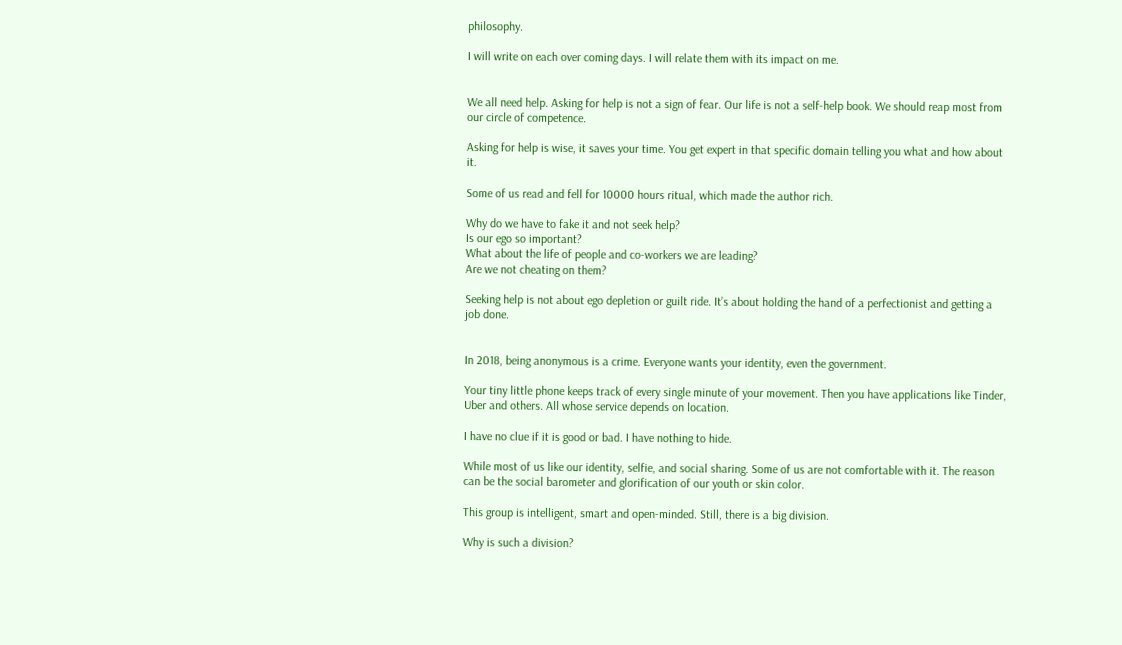philosophy.

I will write on each over coming days. I will relate them with its impact on me.


We all need help. Asking for help is not a sign of fear. Our life is not a self-help book. We should reap most from our circle of competence.

Asking for help is wise, it saves your time. You get expert in that specific domain telling you what and how about it.

Some of us read and fell for 10000 hours ritual, which made the author rich.

Why do we have to fake it and not seek help?
Is our ego so important?
What about the life of people and co-workers we are leading?
Are we not cheating on them?

Seeking help is not about ego depletion or guilt ride. It’s about holding the hand of a perfectionist and getting a job done.


In 2018, being anonymous is a crime. Everyone wants your identity, even the government.

Your tiny little phone keeps track of every single minute of your movement. Then you have applications like Tinder, Uber and others. All whose service depends on location.

I have no clue if it is good or bad. I have nothing to hide.

While most of us like our identity, selfie, and social sharing. Some of us are not comfortable with it. The reason can be the social barometer and glorification of our youth or skin color.

This group is intelligent, smart and open-minded. Still, there is a big division.

Why is such a division?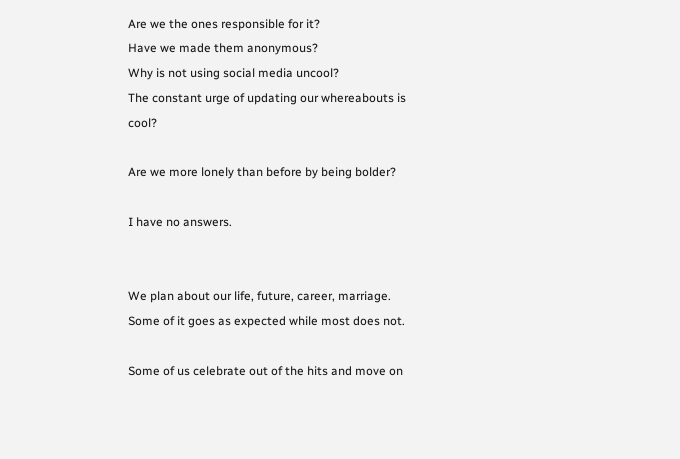Are we the ones responsible for it?
Have we made them anonymous?
Why is not using social media uncool?
The constant urge of updating our whereabouts is cool?

Are we more lonely than before by being bolder?

I have no answers.


We plan about our life, future, career, marriage.
Some of it goes as expected while most does not.

Some of us celebrate out of the hits and move on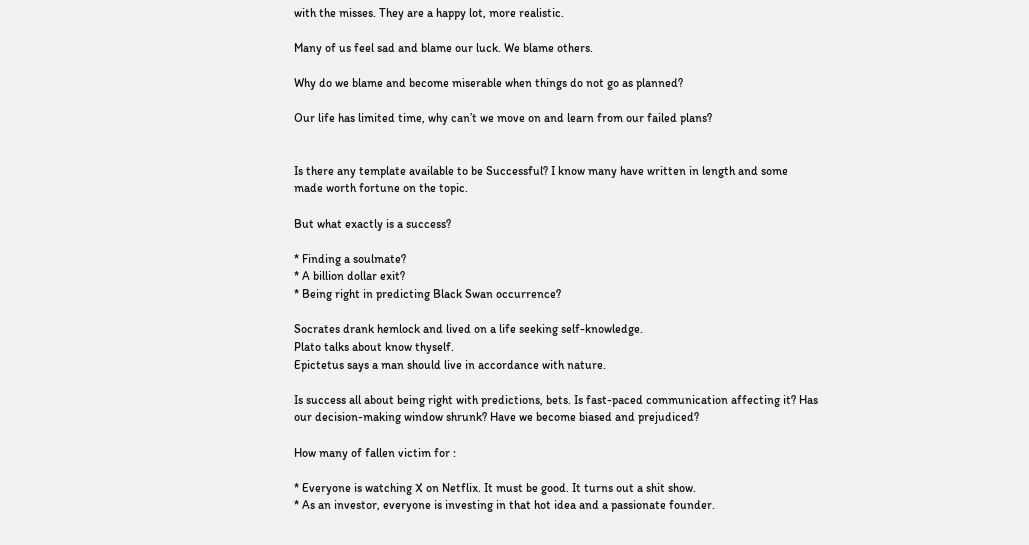with the misses. They are a happy lot, more realistic.

Many of us feel sad and blame our luck. We blame others.

Why do we blame and become miserable when things do not go as planned?

Our life has limited time, why can’t we move on and learn from our failed plans?


Is there any template available to be Successful? I know many have written in length and some made worth fortune on the topic.

But what exactly is a success?

* Finding a soulmate?
* A billion dollar exit?
* Being right in predicting Black Swan occurrence?

Socrates drank hemlock and lived on a life seeking self-knowledge.
Plato talks about know thyself.
Epictetus says a man should live in accordance with nature.

Is success all about being right with predictions, bets. Is fast-paced communication affecting it? Has our decision-making window shrunk? Have we become biased and prejudiced?

How many of fallen victim for :

* Everyone is watching X on Netflix. It must be good. It turns out a shit show.
* As an investor, everyone is investing in that hot idea and a passionate founder.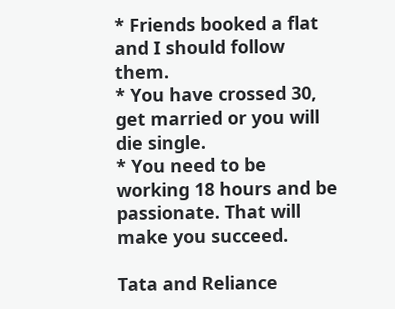* Friends booked a flat and I should follow them.
* You have crossed 30, get married or you will die single.
* You need to be working 18 hours and be passionate. That will make you succeed.

Tata and Reliance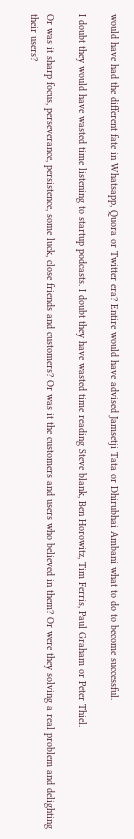would have had the different fate in Whatsapp, Quora or Twitter era? Entire would have advised Jamsetji Tata or Dhirubhai Ambani what to do to become successful.

I doubt they would have wasted time listening to startup podcasts. I doubt they have wasted time reading Steve blank, Ben Horowitz, Tim Ferris, Paul Graham or Peter Thiel.

Or was it sharp focus, perseverance, persistence, some luck, close friends and customers? Or was it the customers and users who believed in them? Or were they solving a real problem and delighting their users?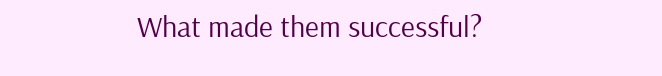What made them successful?